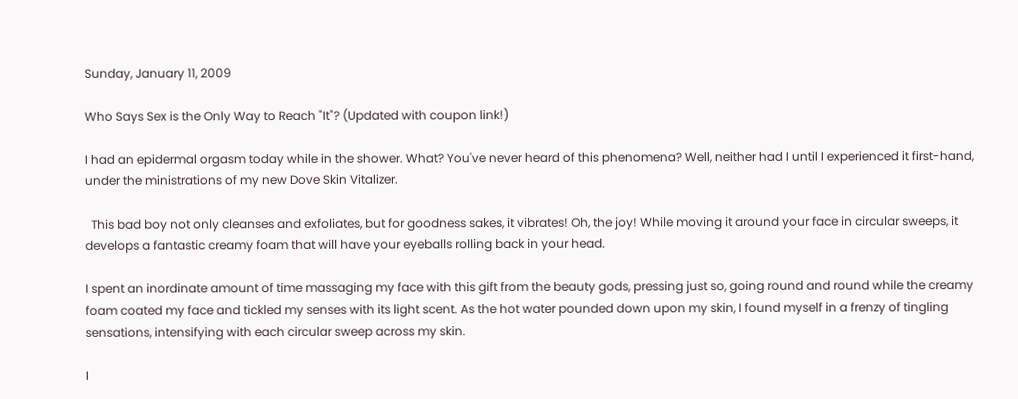Sunday, January 11, 2009

Who Says Sex is the Only Way to Reach "It"? (Updated with coupon link!)

I had an epidermal orgasm today while in the shower. What? You've never heard of this phenomena? Well, neither had I until I experienced it first-hand, under the ministrations of my new Dove Skin Vitalizer.

  This bad boy not only cleanses and exfoliates, but for goodness sakes, it vibrates! Oh, the joy! While moving it around your face in circular sweeps, it develops a fantastic creamy foam that will have your eyeballs rolling back in your head.

I spent an inordinate amount of time massaging my face with this gift from the beauty gods, pressing just so, going round and round while the creamy foam coated my face and tickled my senses with its light scent. As the hot water pounded down upon my skin, I found myself in a frenzy of tingling sensations, intensifying with each circular sweep across my skin.

I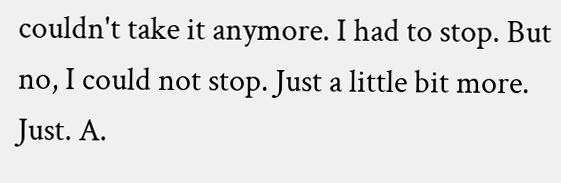couldn't take it anymore. I had to stop. But no, I could not stop. Just a little bit more. Just. A.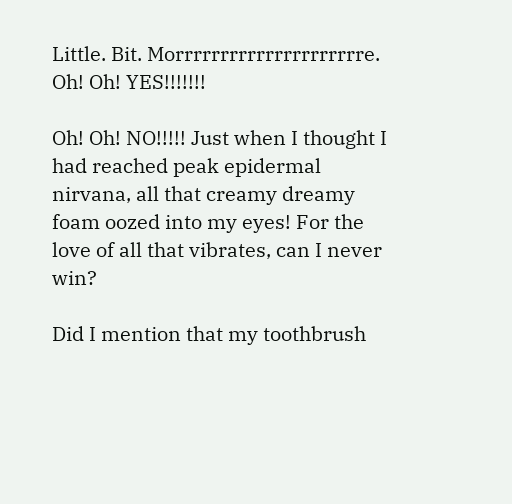Little. Bit. Morrrrrrrrrrrrrrrrrrrrre. Oh! Oh! YES!!!!!!!

Oh! Oh! NO!!!!! Just when I thought I had reached peak epidermal nirvana, all that creamy dreamy foam oozed into my eyes! For the love of all that vibrates, can I never win?

Did I mention that my toothbrush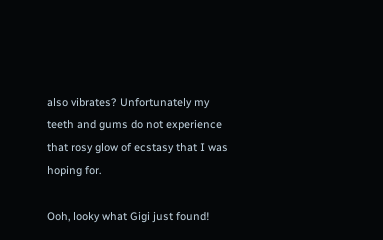also vibrates? Unfortunately my teeth and gums do not experience that rosy glow of ecstasy that I was hoping for.

Ooh, looky what Gigi just found!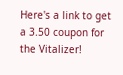Here's a link to get a 3.50 coupon for the Vitalizer!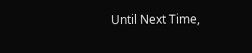Until Next Time,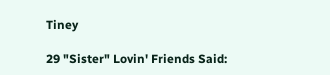Tiney

29 "Sister" Lovin' Friends Said: